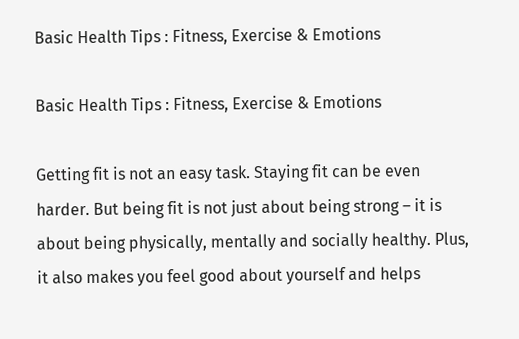Basic Health Tips : Fitness, Exercise & Emotions

Basic Health Tips : Fitness, Exercise & Emotions

Getting fit is not an easy task. Staying fit can be even harder. But being fit is not just about being strong – it is about being physically, mentally and socially healthy. Plus, it also makes you feel good about yourself and helps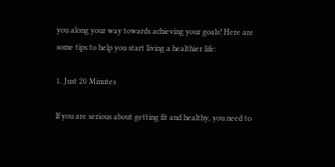you along your way towards achieving your goals! Here are some tips to help you start living a healthier life:

1. Just 20 Minutes

If you are serious about getting fit and healthy, you need to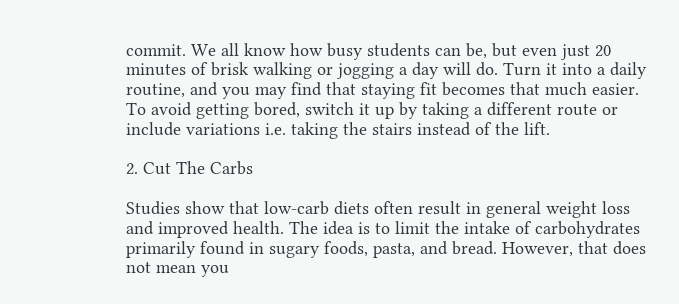commit. We all know how busy students can be, but even just 20 minutes of brisk walking or jogging a day will do. Turn it into a daily routine, and you may find that staying fit becomes that much easier. To avoid getting bored, switch it up by taking a different route or include variations i.e. taking the stairs instead of the lift.

2. Cut The Carbs

Studies show that low-carb diets often result in general weight loss and improved health. The idea is to limit the intake of carbohydrates primarily found in sugary foods, pasta, and bread. However, that does not mean you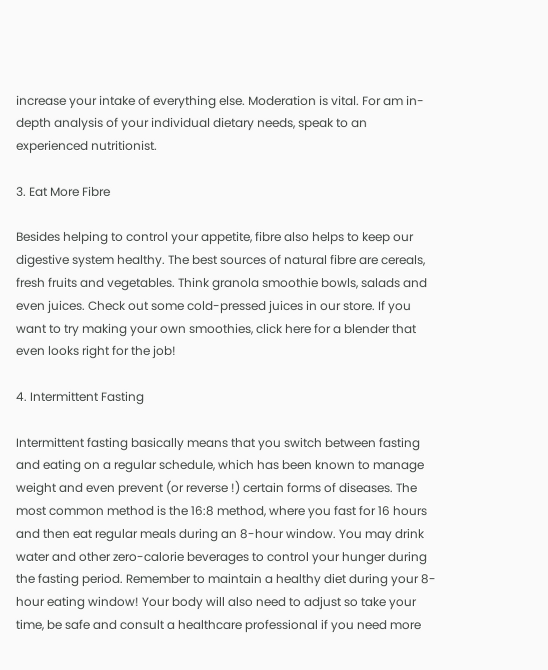increase your intake of everything else. Moderation is vital. For am in-depth analysis of your individual dietary needs, speak to an experienced nutritionist.

3. Eat More Fibre

Besides helping to control your appetite, fibre also helps to keep our digestive system healthy. The best sources of natural fibre are cereals, fresh fruits and vegetables. Think granola smoothie bowls, salads and even juices. Check out some cold-pressed juices in our store. If you want to try making your own smoothies, click here for a blender that even looks right for the job!

4. Intermittent Fasting

Intermittent fasting basically means that you switch between fasting and eating on a regular schedule, which has been known to manage weight and even prevent (or reverse !) certain forms of diseases. The most common method is the 16:8 method, where you fast for 16 hours and then eat regular meals during an 8-hour window. You may drink water and other zero-calorie beverages to control your hunger during the fasting period. Remember to maintain a healthy diet during your 8-hour eating window! Your body will also need to adjust so take your time, be safe and consult a healthcare professional if you need more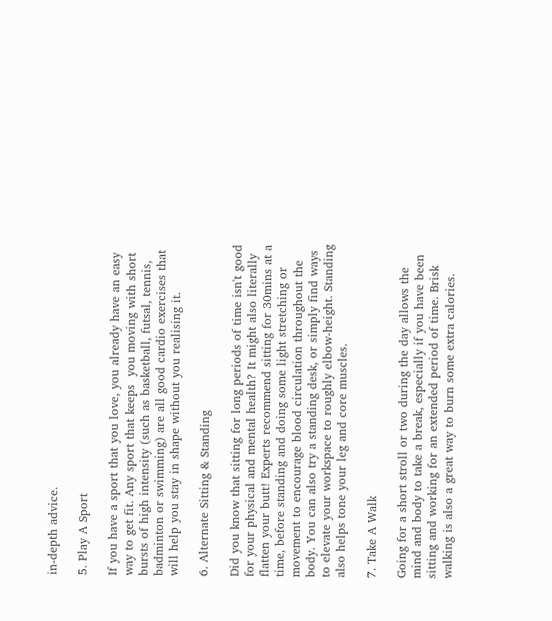in-depth advice.

5. Play A Sport

If you have a sport that you love, you already have an easy way to get fit. Any sport that keeps  you moving with short bursts of high intensity (such as basketball, futsal, tennis, badminton or swimming) are all good cardio exercises that will help you stay in shape without you realising it.

6. Alternate Sitting & Standing

Did you know that sitting for long periods of time isn't good for your physical and mental health? It might also literally flatten your butt! Experts recommend sitting for 30mins at a time, before standing and doing some light stretching or movement to encourage blood circulation throughout the body. You can also try a standing desk, or simply find ways to elevate your workspace to roughly elbow-height. Standing also helps tone your leg and core muscles.

7. Take A Walk

Going for a short stroll or two during the day allows the mind and body to take a break, especially if you have been sitting and working for an extended period of time. Brisk walking is also a great way to burn some extra calories.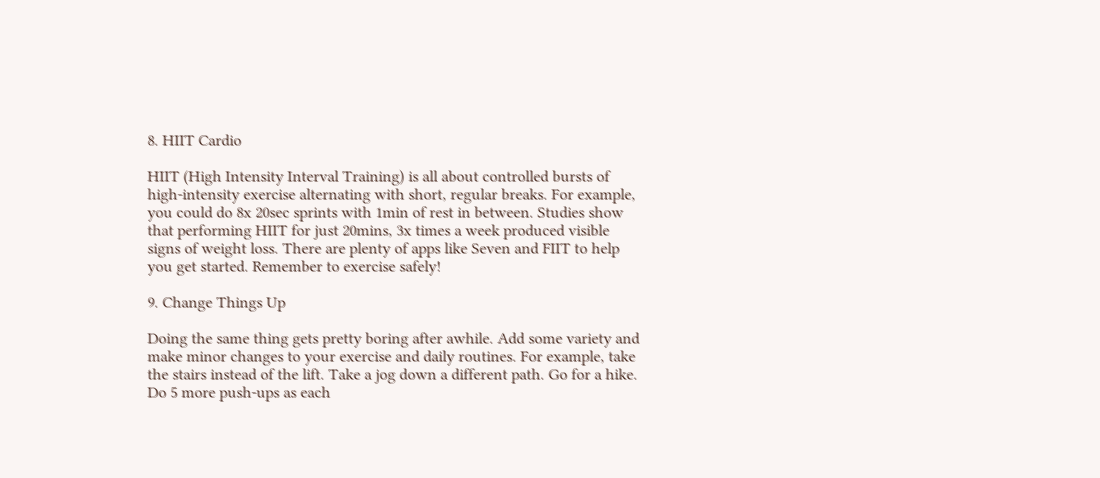8. HIIT Cardio

HIIT (High Intensity Interval Training) is all about controlled bursts of high-intensity exercise alternating with short, regular breaks. For example, you could do 8x 20sec sprints with 1min of rest in between. Studies show that performing HIIT for just 20mins, 3x times a week produced visible signs of weight loss. There are plenty of apps like Seven and FIIT to help you get started. Remember to exercise safely!

9. Change Things Up

Doing the same thing gets pretty boring after awhile. Add some variety and make minor changes to your exercise and daily routines. For example, take the stairs instead of the lift. Take a jog down a different path. Go for a hike. Do 5 more push-ups as each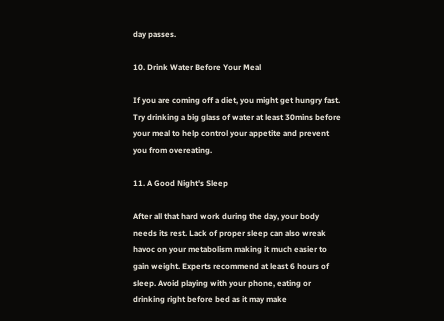day passes.

10. Drink Water Before Your Meal

If you are coming off a diet, you might get hungry fast. Try drinking a big glass of water at least 30mins before your meal to help control your appetite and prevent you from overeating.

11. A Good Night's Sleep

After all that hard work during the day, your body needs its rest. Lack of proper sleep can also wreak havoc on your metabolism making it much easier to gain weight. Experts recommend at least 6 hours of sleep. Avoid playing with your phone, eating or drinking right before bed as it may make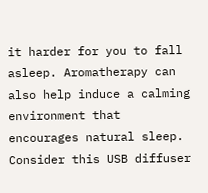it harder for you to fall asleep. Aromatherapy can also help induce a calming environment that encourages natural sleep. Consider this USB diffuser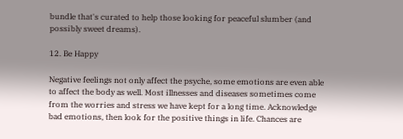bundle that's curated to help those looking for peaceful slumber (and possibly sweet dreams).

12. Be Happy

Negative feelings not only affect the psyche, some emotions are even able to affect the body as well. Most illnesses and diseases sometimes come from the worries and stress we have kept for a long time. Acknowledge bad emotions, then look for the positive things in life. Chances are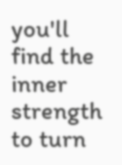you'll find the inner strength to turn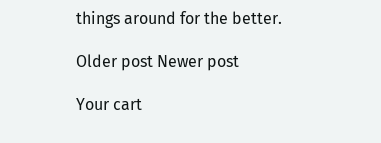things around for the better.

Older post Newer post

Your cart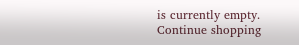is currently empty.
Continue shopping